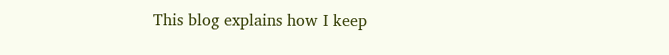This blog explains how I keep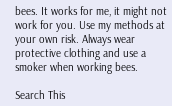bees. It works for me, it might not work for you. Use my methods at your own risk. Always wear protective clothing and use a smoker when working bees.

Search This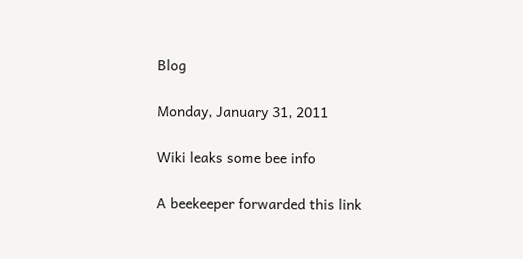Blog

Monday, January 31, 2011

Wiki leaks some bee info

A beekeeper forwarded this link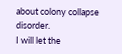about colony collapse disorder.
I will let the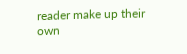reader make up their own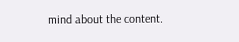mind about the content.